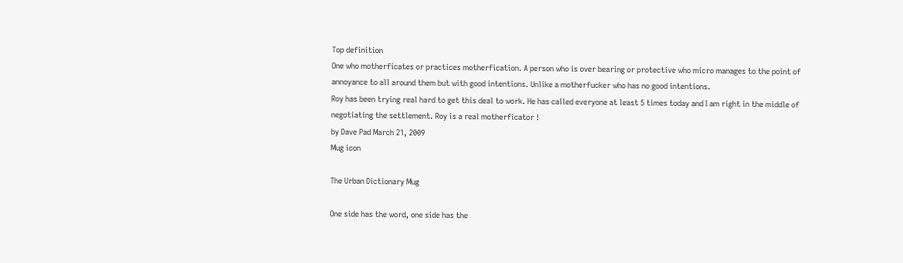Top definition
One who motherficates or practices motherfication. A person who is over bearing or protective who micro manages to the point of annoyance to all around them but with good intentions. Unlike a motherfucker who has no good intentions.
Roy has been trying real hard to get this deal to work. He has called everyone at least 5 times today and I am right in the middle of negotiating the settlement. Roy is a real motherficator !
by Dave Pad March 21, 2009
Mug icon

The Urban Dictionary Mug

One side has the word, one side has the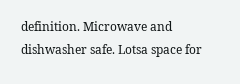definition. Microwave and dishwasher safe. Lotsa space for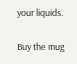your liquids.

Buy the mug